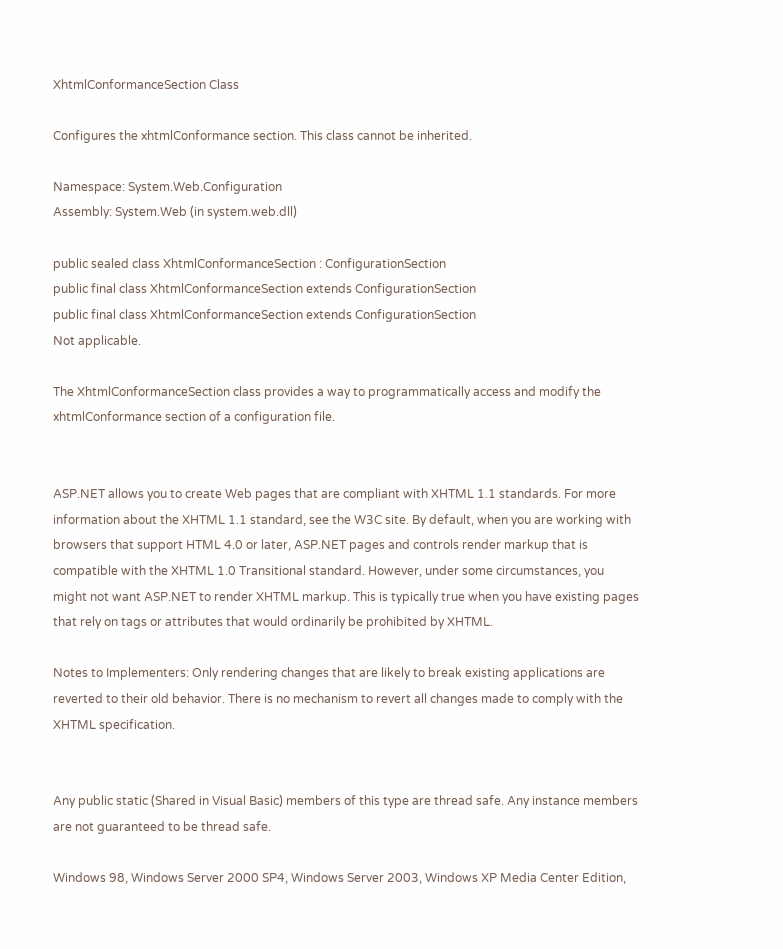XhtmlConformanceSection Class

Configures the xhtmlConformance section. This class cannot be inherited.

Namespace: System.Web.Configuration
Assembly: System.Web (in system.web.dll)

public sealed class XhtmlConformanceSection : ConfigurationSection
public final class XhtmlConformanceSection extends ConfigurationSection
public final class XhtmlConformanceSection extends ConfigurationSection
Not applicable.

The XhtmlConformanceSection class provides a way to programmatically access and modify the xhtmlConformance section of a configuration file.


ASP.NET allows you to create Web pages that are compliant with XHTML 1.1 standards. For more information about the XHTML 1.1 standard, see the W3C site. By default, when you are working with browsers that support HTML 4.0 or later, ASP.NET pages and controls render markup that is compatible with the XHTML 1.0 Transitional standard. However, under some circumstances, you might not want ASP.NET to render XHTML markup. This is typically true when you have existing pages that rely on tags or attributes that would ordinarily be prohibited by XHTML.

Notes to Implementers: Only rendering changes that are likely to break existing applications are reverted to their old behavior. There is no mechanism to revert all changes made to comply with the XHTML specification.


Any public static (Shared in Visual Basic) members of this type are thread safe. Any instance members are not guaranteed to be thread safe.

Windows 98, Windows Server 2000 SP4, Windows Server 2003, Windows XP Media Center Edition,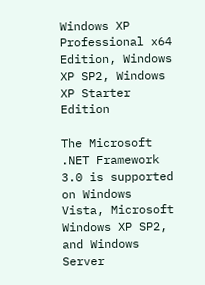Windows XP Professional x64 Edition, Windows XP SP2, Windows XP Starter Edition

The Microsoft .NET Framework 3.0 is supported on Windows Vista, Microsoft Windows XP SP2, and Windows Server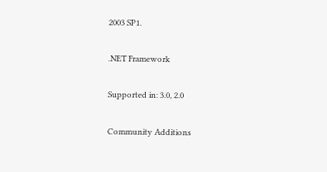2003 SP1.

.NET Framework

Supported in: 3.0, 2.0

Community Additions